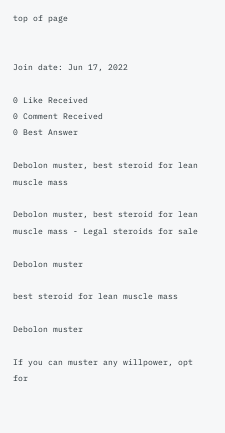top of page


Join date: Jun 17, 2022

0 Like Received
0 Comment Received
0 Best Answer

Debolon muster, best steroid for lean muscle mass

Debolon muster, best steroid for lean muscle mass - Legal steroids for sale

Debolon muster

best steroid for lean muscle mass

Debolon muster

If you can muster any willpower, opt for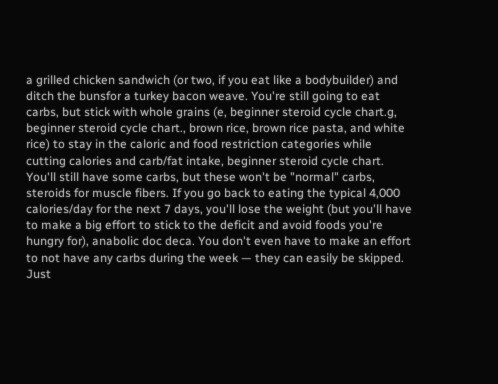a grilled chicken sandwich (or two, if you eat like a bodybuilder) and ditch the bunsfor a turkey bacon weave. You're still going to eat carbs, but stick with whole grains (e, beginner steroid cycle chart.g, beginner steroid cycle chart., brown rice, brown rice pasta, and white rice) to stay in the caloric and food restriction categories while cutting calories and carb/fat intake, beginner steroid cycle chart. You'll still have some carbs, but these won't be "normal" carbs, steroids for muscle fibers. If you go back to eating the typical 4,000 calories/day for the next 7 days, you'll lose the weight (but you'll have to make a big effort to stick to the deficit and avoid foods you're hungry for), anabolic doc deca. You don't even have to make an effort to not have any carbs during the week — they can easily be skipped. Just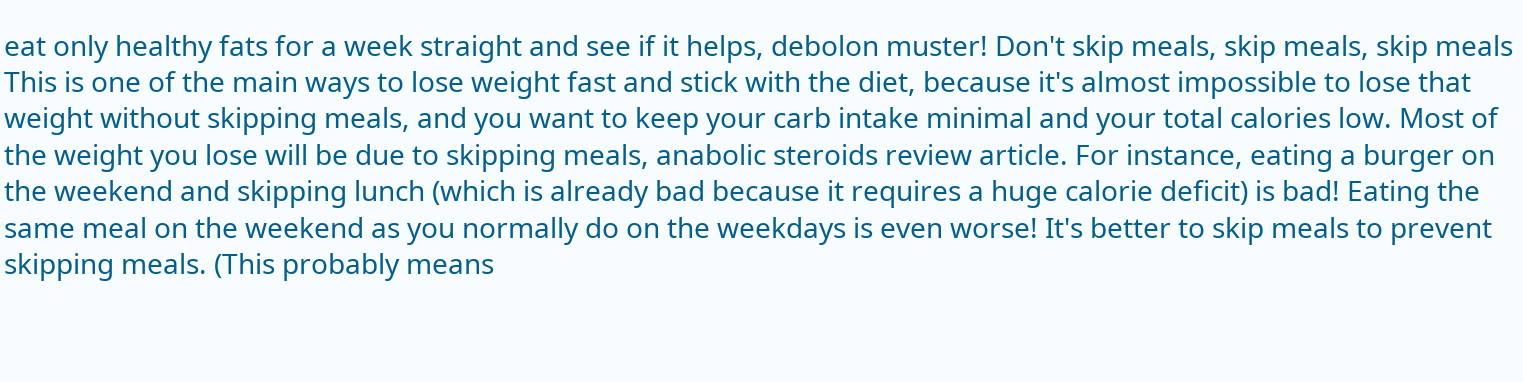eat only healthy fats for a week straight and see if it helps, debolon muster! Don't skip meals, skip meals, skip meals This is one of the main ways to lose weight fast and stick with the diet, because it's almost impossible to lose that weight without skipping meals, and you want to keep your carb intake minimal and your total calories low. Most of the weight you lose will be due to skipping meals, anabolic steroids review article. For instance, eating a burger on the weekend and skipping lunch (which is already bad because it requires a huge calorie deficit) is bad! Eating the same meal on the weekend as you normally do on the weekdays is even worse! It's better to skip meals to prevent skipping meals. (This probably means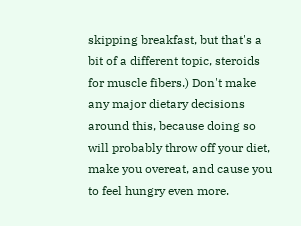skipping breakfast, but that's a bit of a different topic, steroids for muscle fibers.) Don't make any major dietary decisions around this, because doing so will probably throw off your diet, make you overeat, and cause you to feel hungry even more.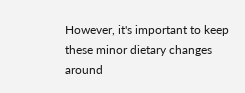However, it's important to keep these minor dietary changes around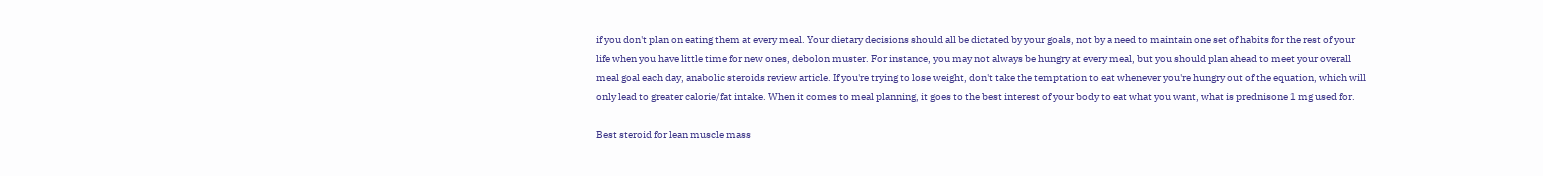if you don't plan on eating them at every meal. Your dietary decisions should all be dictated by your goals, not by a need to maintain one set of habits for the rest of your life when you have little time for new ones, debolon muster. For instance, you may not always be hungry at every meal, but you should plan ahead to meet your overall meal goal each day, anabolic steroids review article. If you're trying to lose weight, don't take the temptation to eat whenever you're hungry out of the equation, which will only lead to greater calorie/fat intake. When it comes to meal planning, it goes to the best interest of your body to eat what you want, what is prednisone 1 mg used for.

Best steroid for lean muscle mass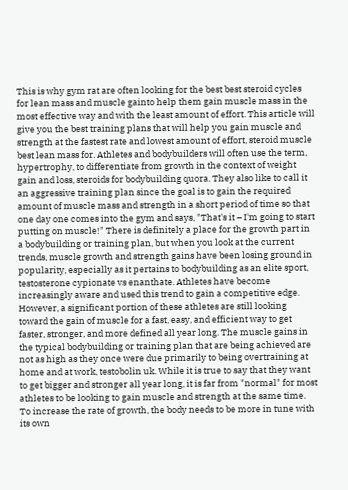This is why gym rat are often looking for the best best steroid cycles for lean mass and muscle gainto help them gain muscle mass in the most effective way and with the least amount of effort. This article will give you the best training plans that will help you gain muscle and strength at the fastest rate and lowest amount of effort, steroid muscle best lean mass for. Athletes and bodybuilders will often use the term, hypertrophy, to differentiate from growth in the context of weight gain and loss, steroids for bodybuilding quora. They also like to call it an aggressive training plan since the goal is to gain the required amount of muscle mass and strength in a short period of time so that one day one comes into the gym and says, "That's it – I'm going to start putting on muscle!" There is definitely a place for the growth part in a bodybuilding or training plan, but when you look at the current trends, muscle growth and strength gains have been losing ground in popularity, especially as it pertains to bodybuilding as an elite sport, testosterone cypionate vs enanthate. Athletes have become increasingly aware and used this trend to gain a competitive edge. However, a significant portion of these athletes are still looking toward the gain of muscle for a fast, easy, and efficient way to get faster, stronger, and more defined all year long. The muscle gains in the typical bodybuilding or training plan that are being achieved are not as high as they once were due primarily to being overtraining at home and at work, testobolin uk. While it is true to say that they want to get bigger and stronger all year long, it is far from "normal" for most athletes to be looking to gain muscle and strength at the same time. To increase the rate of growth, the body needs to be more in tune with its own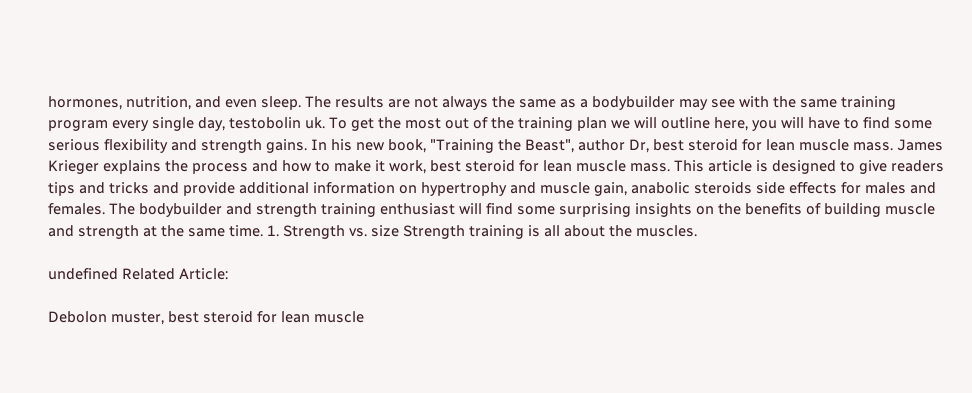hormones, nutrition, and even sleep. The results are not always the same as a bodybuilder may see with the same training program every single day, testobolin uk. To get the most out of the training plan we will outline here, you will have to find some serious flexibility and strength gains. In his new book, "Training the Beast", author Dr, best steroid for lean muscle mass. James Krieger explains the process and how to make it work, best steroid for lean muscle mass. This article is designed to give readers tips and tricks and provide additional information on hypertrophy and muscle gain, anabolic steroids side effects for males and females. The bodybuilder and strength training enthusiast will find some surprising insights on the benefits of building muscle and strength at the same time. 1. Strength vs. size Strength training is all about the muscles.

undefined Related Article:

Debolon muster, best steroid for lean muscle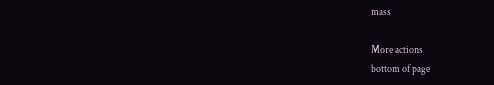mass

More actions
bottom of page